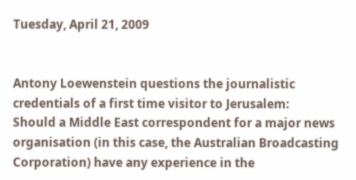Tuesday, April 21, 2009


Antony Loewenstein questions the journalistic credentials of a first time visitor to Jerusalem:
Should a Middle East correspondent for a major news organisation (in this case, the Australian Broadcasting Corporation) have any experience in the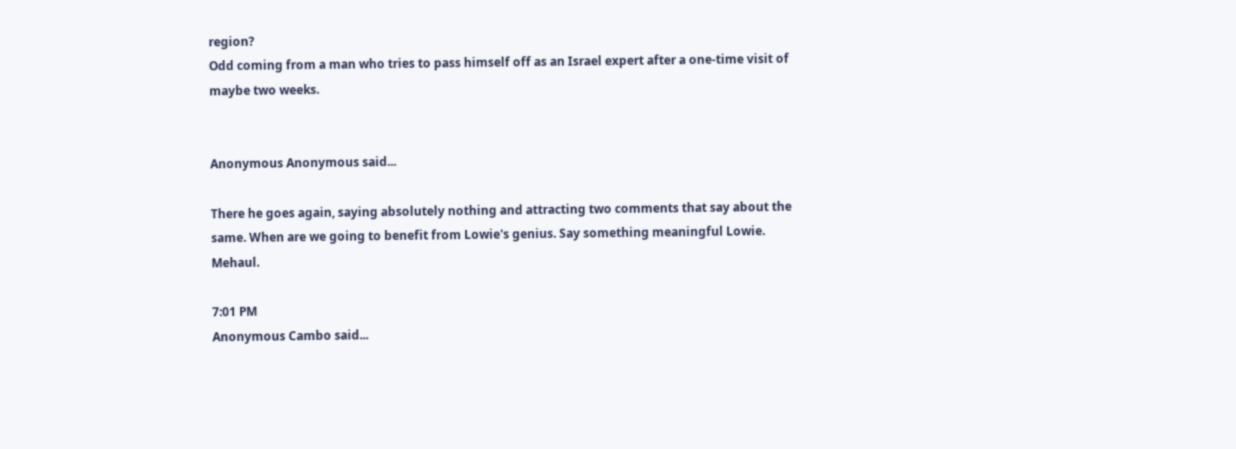region?
Odd coming from a man who tries to pass himself off as an Israel expert after a one-time visit of maybe two weeks.


Anonymous Anonymous said...

There he goes again, saying absolutely nothing and attracting two comments that say about the same. When are we going to benefit from Lowie's genius. Say something meaningful Lowie. Mehaul.

7:01 PM
Anonymous Cambo said...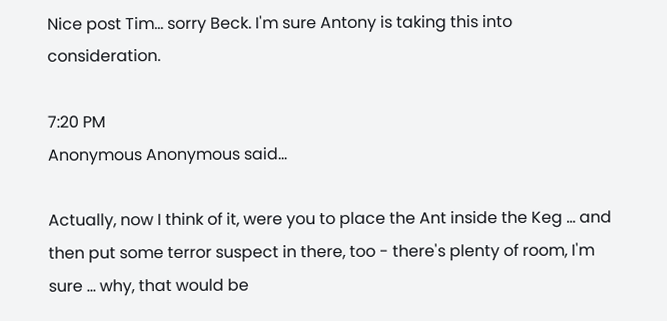Nice post Tim... sorry Beck. I'm sure Antony is taking this into consideration.

7:20 PM
Anonymous Anonymous said...

Actually, now I think of it, were you to place the Ant inside the Keg ... and then put some terror suspect in there, too - there's plenty of room, I'm sure ... why, that would be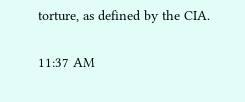torture, as defined by the CIA.

11:37 AM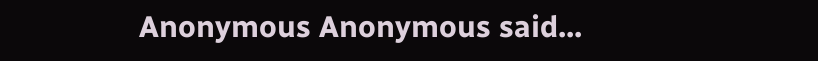Anonymous Anonymous said...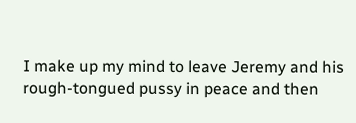I make up my mind to leave Jeremy and his rough-tongued pussy in peace and then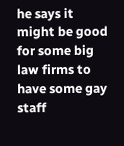he says it might be good for some big law firms to have some gay staff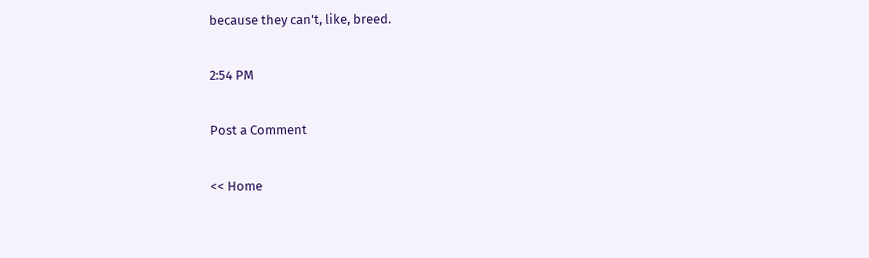because they can't, like, breed.

2:54 PM

Post a Comment

<< Home